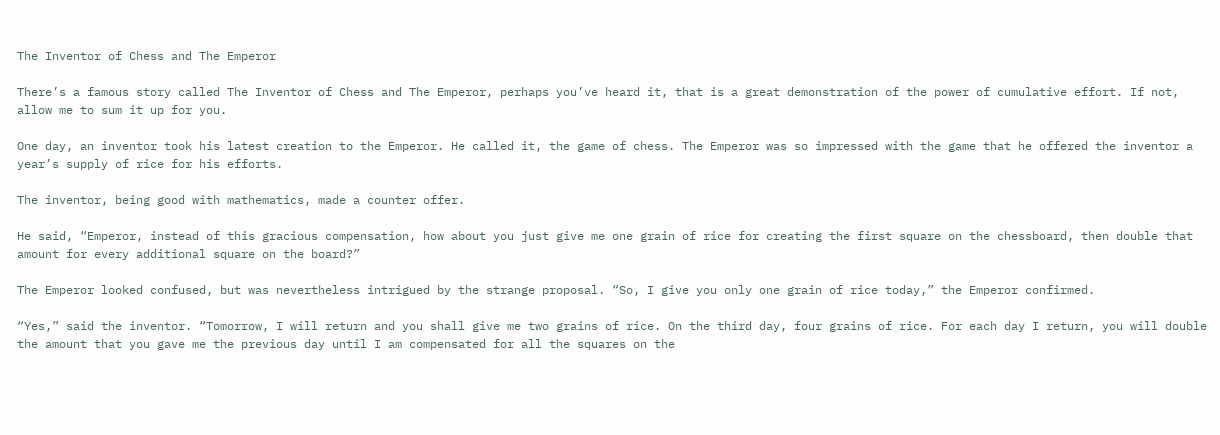The Inventor of Chess and The Emperor

There’s a famous story called The Inventor of Chess and The Emperor, perhaps you’ve heard it, that is a great demonstration of the power of cumulative effort. If not, allow me to sum it up for you.

One day, an inventor took his latest creation to the Emperor. He called it, the game of chess. The Emperor was so impressed with the game that he offered the inventor a year’s supply of rice for his efforts.

The inventor, being good with mathematics, made a counter offer.

He said, “Emperor, instead of this gracious compensation, how about you just give me one grain of rice for creating the first square on the chessboard, then double that amount for every additional square on the board?”

The Emperor looked confused, but was nevertheless intrigued by the strange proposal. “So, I give you only one grain of rice today,” the Emperor confirmed.

“Yes,” said the inventor. “Tomorrow, I will return and you shall give me two grains of rice. On the third day, four grains of rice. For each day I return, you will double the amount that you gave me the previous day until I am compensated for all the squares on the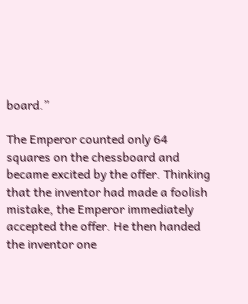board.”

The Emperor counted only 64 squares on the chessboard and became excited by the offer. Thinking that the inventor had made a foolish mistake, the Emperor immediately accepted the offer. He then handed the inventor one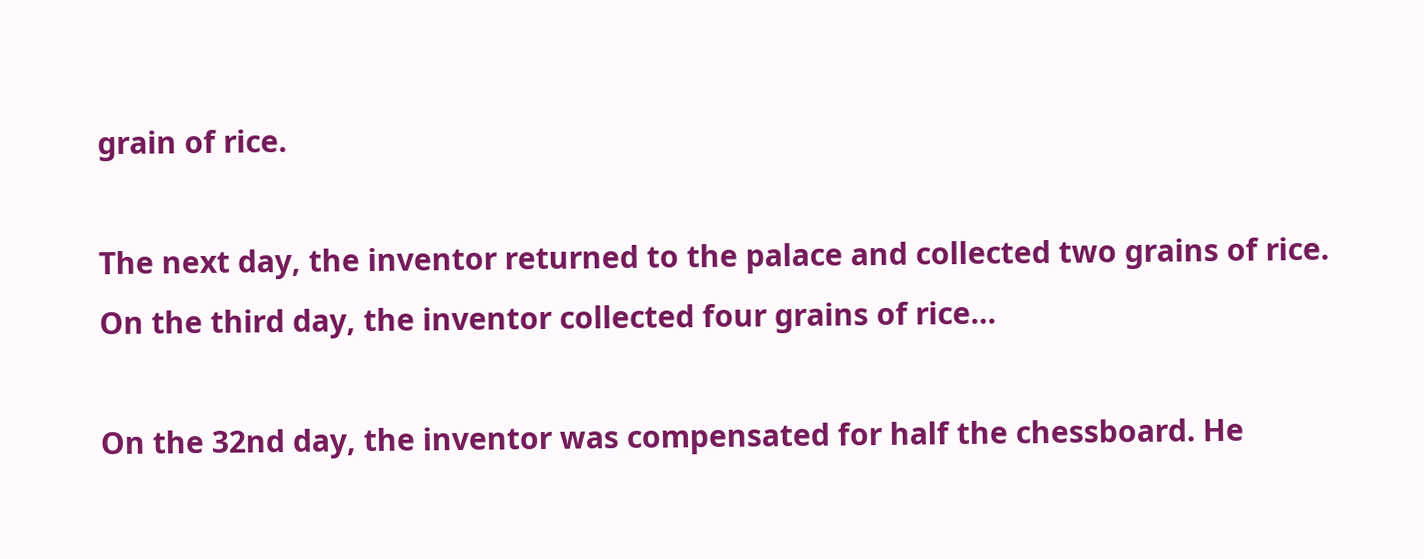grain of rice.

The next day, the inventor returned to the palace and collected two grains of rice. On the third day, the inventor collected four grains of rice…

On the 32nd day, the inventor was compensated for half the chessboard. He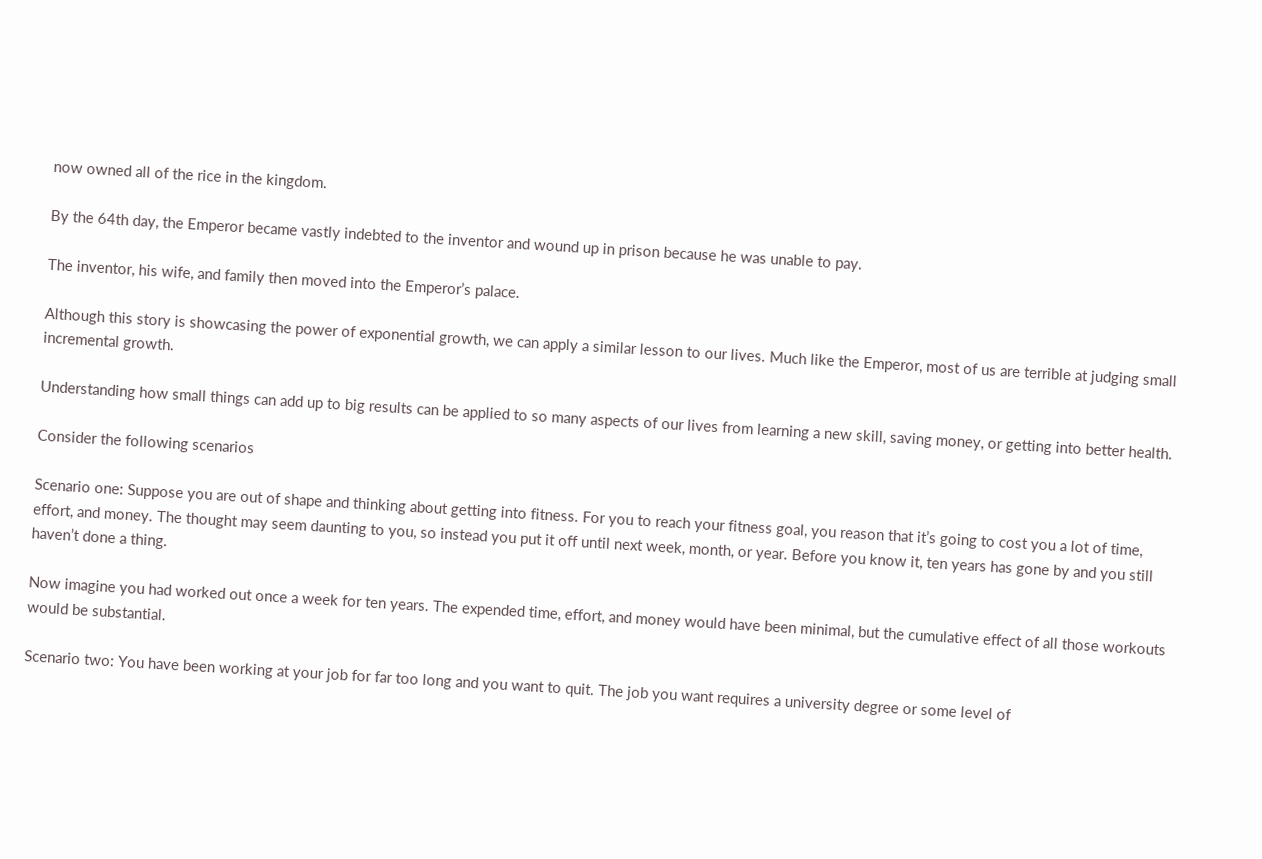now owned all of the rice in the kingdom.

By the 64th day, the Emperor became vastly indebted to the inventor and wound up in prison because he was unable to pay.

The inventor, his wife, and family then moved into the Emperor’s palace.

Although this story is showcasing the power of exponential growth, we can apply a similar lesson to our lives. Much like the Emperor, most of us are terrible at judging small incremental growth.

Understanding how small things can add up to big results can be applied to so many aspects of our lives from learning a new skill, saving money, or getting into better health.

Consider the following scenarios

Scenario one: Suppose you are out of shape and thinking about getting into fitness. For you to reach your fitness goal, you reason that it’s going to cost you a lot of time, effort, and money. The thought may seem daunting to you, so instead you put it off until next week, month, or year. Before you know it, ten years has gone by and you still haven’t done a thing.

Now imagine you had worked out once a week for ten years. The expended time, effort, and money would have been minimal, but the cumulative effect of all those workouts would be substantial.

Scenario two: You have been working at your job for far too long and you want to quit. The job you want requires a university degree or some level of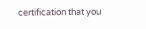certification that you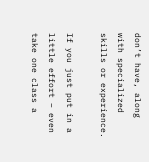don’t have, along with specialized skills or experience.

If you just put in a little effort – even take one class a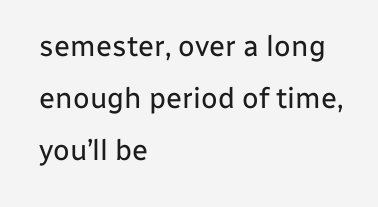semester, over a long enough period of time, you’ll be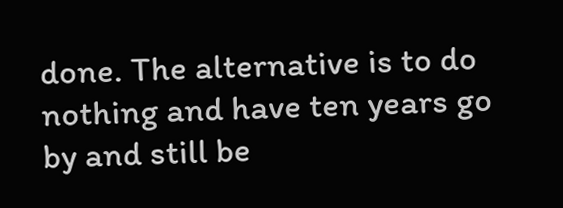done. The alternative is to do nothing and have ten years go by and still be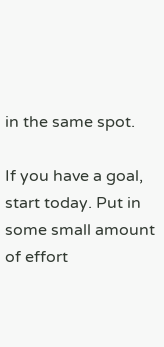in the same spot.

If you have a goal, start today. Put in some small amount of effort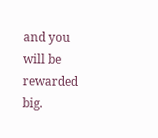and you will be rewarded big.